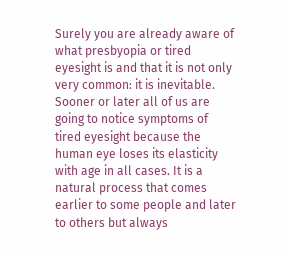Surely you are already aware of what presbyopia or tired eyesight is and that it is not only very common: it is inevitable. Sooner or later all of us are going to notice symptoms of tired eyesight because the human eye loses its elasticity with age in all cases. It is a natural process that comes earlier to some people and later to others but always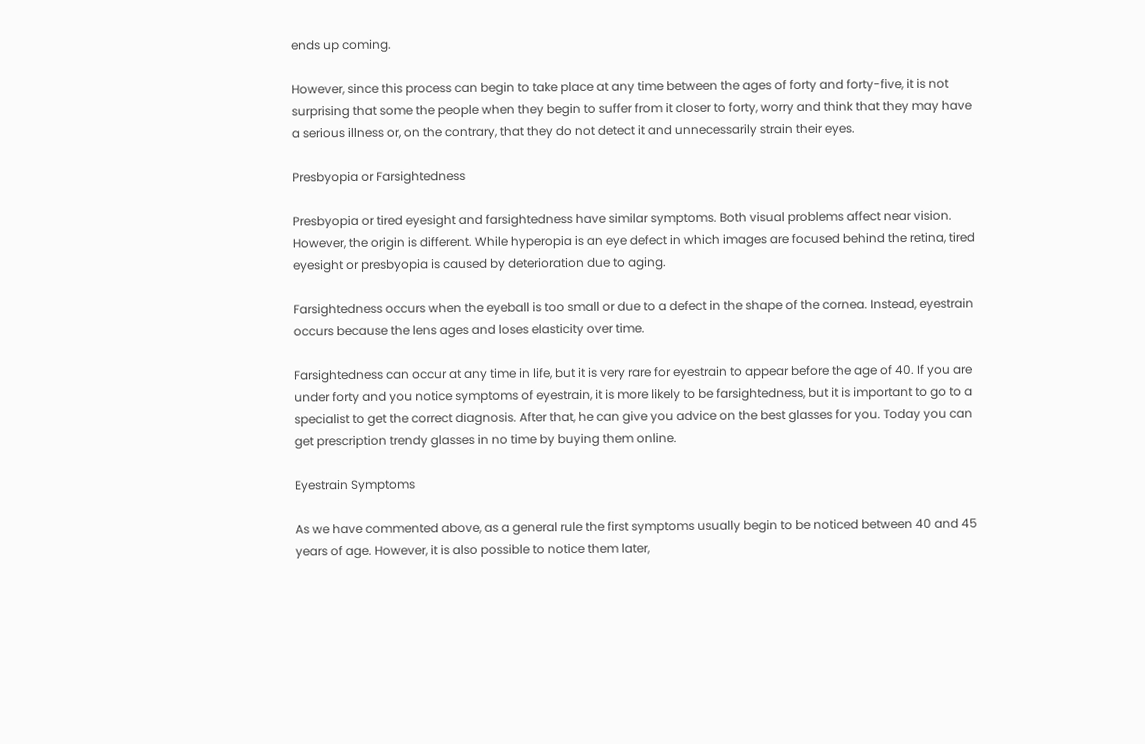ends up coming.

However, since this process can begin to take place at any time between the ages of forty and forty-five, it is not surprising that some the people when they begin to suffer from it closer to forty, worry and think that they may have a serious illness or, on the contrary, that they do not detect it and unnecessarily strain their eyes.

Presbyopia or Farsightedness

Presbyopia or tired eyesight and farsightedness have similar symptoms. Both visual problems affect near vision. However, the origin is different. While hyperopia is an eye defect in which images are focused behind the retina, tired eyesight or presbyopia is caused by deterioration due to aging.

Farsightedness occurs when the eyeball is too small or due to a defect in the shape of the cornea. Instead, eyestrain occurs because the lens ages and loses elasticity over time.

Farsightedness can occur at any time in life, but it is very rare for eyestrain to appear before the age of 40. If you are under forty and you notice symptoms of eyestrain, it is more likely to be farsightedness, but it is important to go to a specialist to get the correct diagnosis. After that, he can give you advice on the best glasses for you. Today you can get prescription trendy glasses in no time by buying them online.

Eyestrain Symptoms

As we have commented above, as a general rule the first symptoms usually begin to be noticed between 40 and 45 years of age. However, it is also possible to notice them later,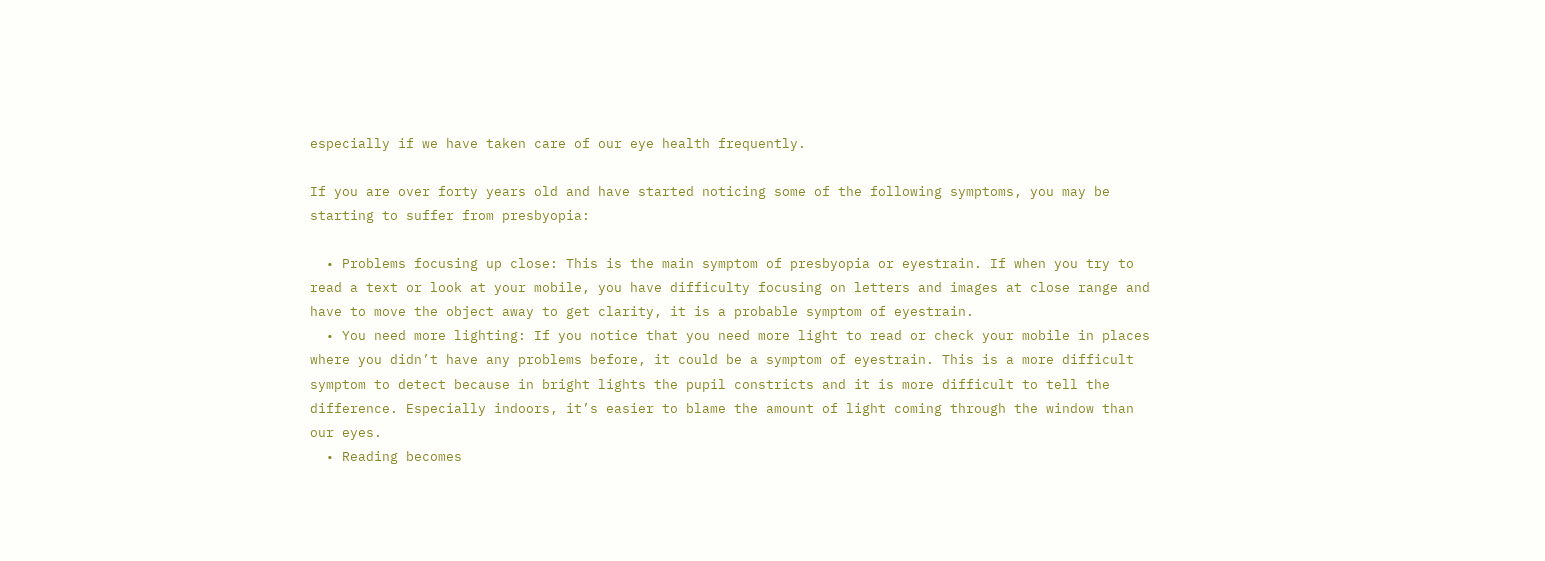especially if we have taken care of our eye health frequently.

If you are over forty years old and have started noticing some of the following symptoms, you may be starting to suffer from presbyopia:

  • Problems focusing up close: This is the main symptom of presbyopia or eyestrain. If when you try to read a text or look at your mobile, you have difficulty focusing on letters and images at close range and have to move the object away to get clarity, it is a probable symptom of eyestrain.
  • You need more lighting: If you notice that you need more light to read or check your mobile in places where you didn’t have any problems before, it could be a symptom of eyestrain. This is a more difficult symptom to detect because in bright lights the pupil constricts and it is more difficult to tell the difference. Especially indoors, it’s easier to blame the amount of light coming through the window than our eyes.
  • Reading becomes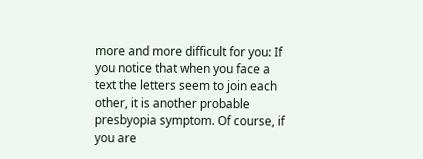more and more difficult for you: If you notice that when you face a text the letters seem to join each other, it is another probable presbyopia symptom. Of course, if you are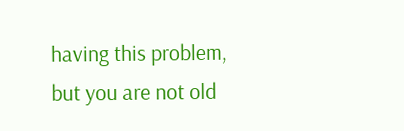having this problem, but you are not old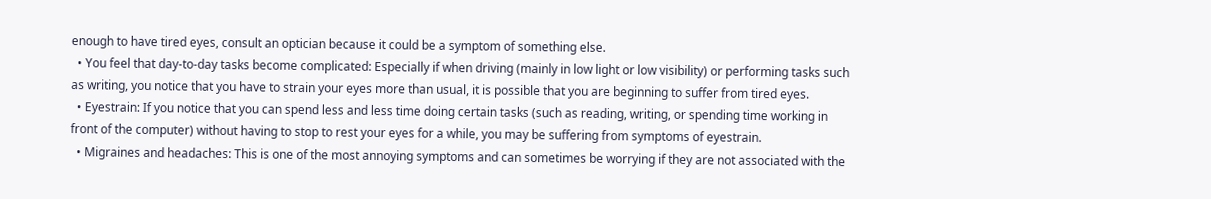enough to have tired eyes, consult an optician because it could be a symptom of something else.
  • You feel that day-to-day tasks become complicated: Especially if when driving (mainly in low light or low visibility) or performing tasks such as writing, you notice that you have to strain your eyes more than usual, it is possible that you are beginning to suffer from tired eyes.
  • Eyestrain: If you notice that you can spend less and less time doing certain tasks (such as reading, writing, or spending time working in front of the computer) without having to stop to rest your eyes for a while, you may be suffering from symptoms of eyestrain.
  • Migraines and headaches: This is one of the most annoying symptoms and can sometimes be worrying if they are not associated with the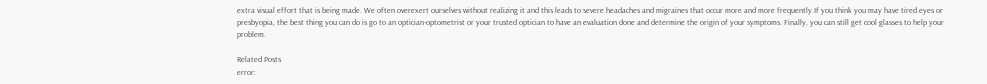extra visual effort that is being made. We often overexert ourselves without realizing it and this leads to severe headaches and migraines that occur more and more frequently.If you think you may have tired eyes or presbyopia, the best thing you can do is go to an optician-optometrist or your trusted optician to have an evaluation done and determine the origin of your symptoms. Finally, you can still get cool glasses to help your problem.

Related Posts
error: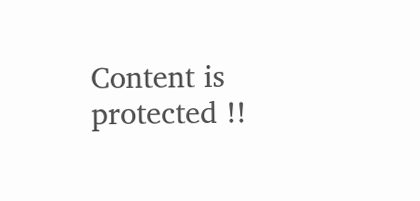Content is protected !!